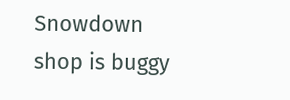Snowdown shop is buggy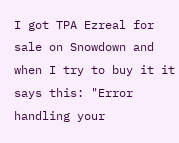I got TPA Ezreal for sale on Snowdown and when I try to buy it it says this: "Error handling your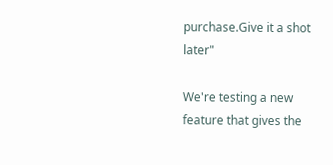purchase.Give it a shot later"

We're testing a new feature that gives the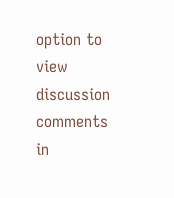option to view discussion comments in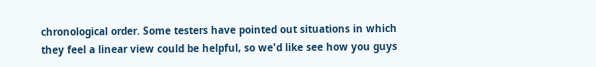chronological order. Some testers have pointed out situations in which they feel a linear view could be helpful, so we'd like see how you guys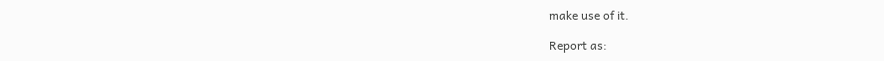make use of it.

Report as: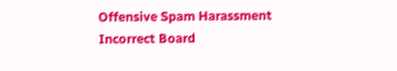Offensive Spam Harassment Incorrect Board